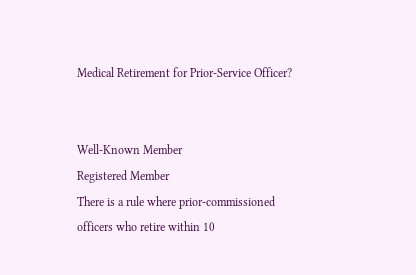Medical Retirement for Prior-Service Officer?


Well-Known Member
Registered Member
There is a rule where prior-commissioned officers who retire within 10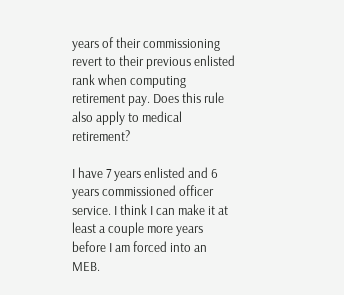years of their commissioning revert to their previous enlisted rank when computing retirement pay. Does this rule also apply to medical retirement?

I have 7 years enlisted and 6 years commissioned officer service. I think I can make it at least a couple more years before I am forced into an MEB.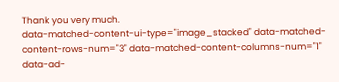Thank you very much.
data-matched-content-ui-type="image_stacked" data-matched-content-rows-num="3" data-matched-content-columns-num="1" data-ad-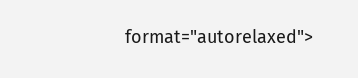format="autorelaxed">